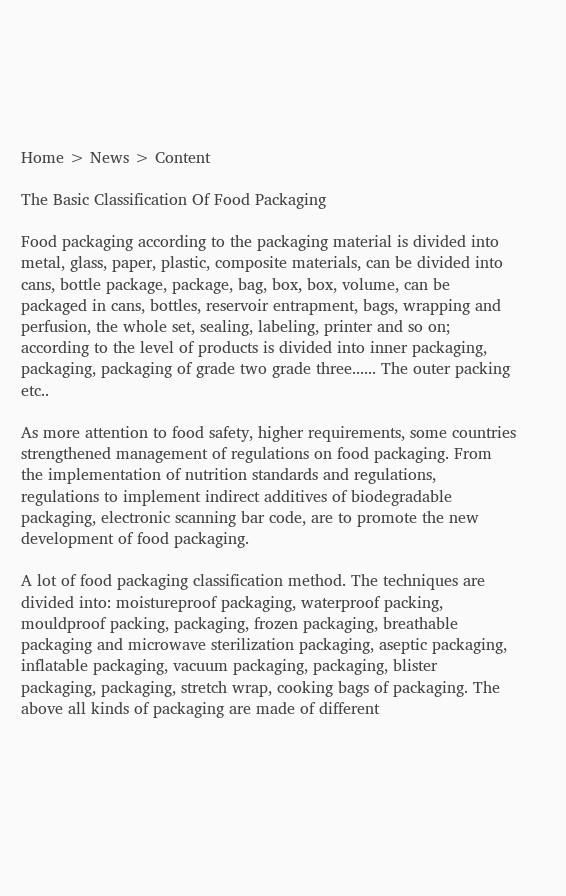Home > News > Content

The Basic Classification Of Food Packaging

Food packaging according to the packaging material is divided into metal, glass, paper, plastic, composite materials, can be divided into cans, bottle package, package, bag, box, box, volume, can be packaged in cans, bottles, reservoir entrapment, bags, wrapping and perfusion, the whole set, sealing, labeling, printer and so on; according to the level of products is divided into inner packaging, packaging, packaging of grade two grade three...... The outer packing etc..

As more attention to food safety, higher requirements, some countries strengthened management of regulations on food packaging. From the implementation of nutrition standards and regulations, regulations to implement indirect additives of biodegradable packaging, electronic scanning bar code, are to promote the new development of food packaging.

A lot of food packaging classification method. The techniques are divided into: moistureproof packaging, waterproof packing, mouldproof packing, packaging, frozen packaging, breathable packaging and microwave sterilization packaging, aseptic packaging, inflatable packaging, vacuum packaging, packaging, blister packaging, packaging, stretch wrap, cooking bags of packaging. The above all kinds of packaging are made of different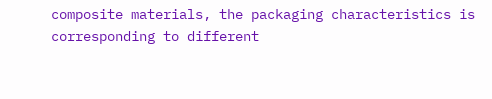composite materials, the packaging characteristics is corresponding to different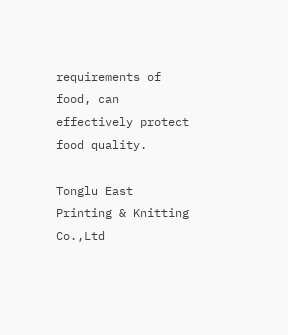requirements of food, can effectively protect food quality.

Tonglu East Printing & Knitting Co.,Ltd